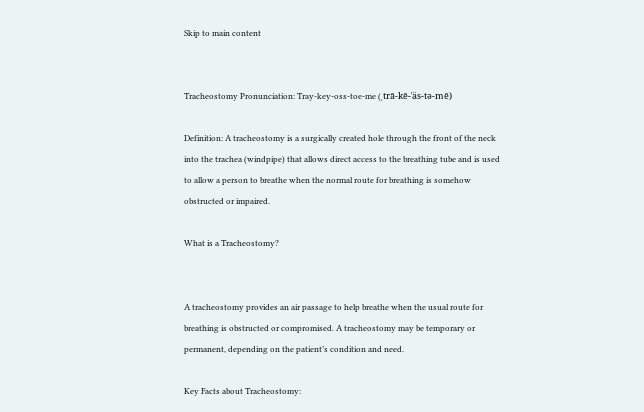Skip to main content


Tracheostomy Pronunciation: Tray-key-oss-toe-me (ˌtrā-kē-ˈäs-tə-mē)

Definition: A tracheostomy is a surgically created hole through the front of the neck into the trachea (windpipe) that allows direct access to the breathing tube and is used to allow a person to breathe when the normal route for breathing is somehow obstructed or impaired.

What is a Tracheostomy?


A tracheostomy provides an air passage to help breathe when the usual route for breathing is obstructed or compromised. A tracheostomy may be temporary or permanent, depending on the patient’s condition and need.

Key Facts about Tracheostomy: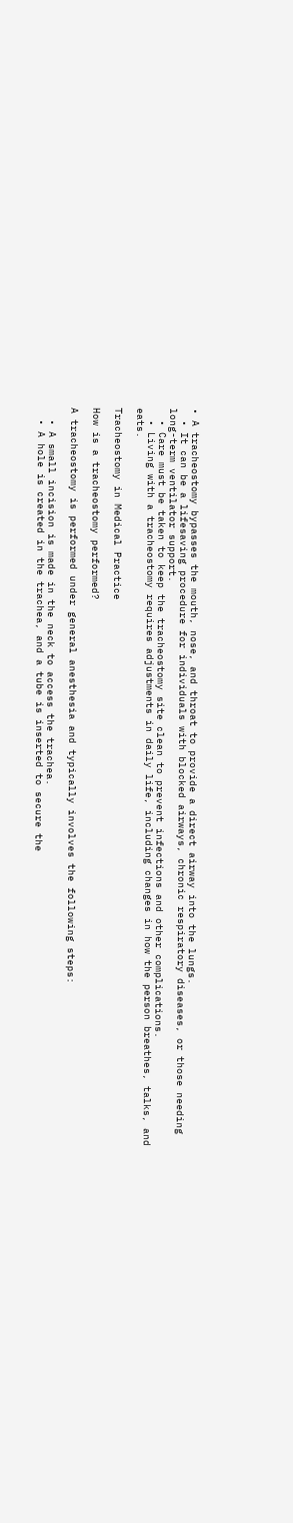• A tracheostomy bypasses the mouth, nose, and throat to provide a direct airway into the lungs.
  • It can be a lifesaving procedure for individuals with blocked airways, chronic respiratory diseases, or those needing long-term ventilator support.
  • Care must be taken to keep the tracheostomy site clean to prevent infections and other complications.
  • Living with a tracheostomy requires adjustments in daily life, including changes in how the person breathes, talks, and eats.

Tracheostomy in Medical Practice

How is a tracheostomy performed?

A tracheostomy is performed under general anesthesia and typically involves the following steps:

  • A small incision is made in the neck to access the trachea.
  • A hole is created in the trachea, and a tube is inserted to secure the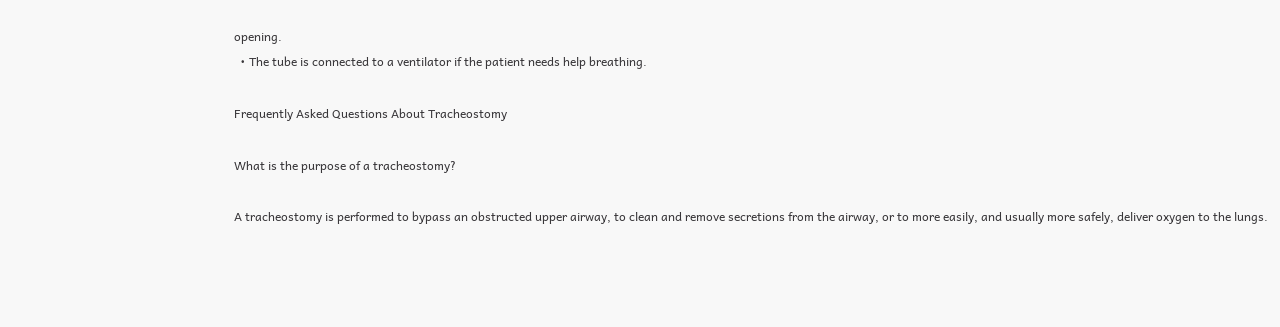opening.
  • The tube is connected to a ventilator if the patient needs help breathing.

Frequently Asked Questions About Tracheostomy

What is the purpose of a tracheostomy?

A tracheostomy is performed to bypass an obstructed upper airway, to clean and remove secretions from the airway, or to more easily, and usually more safely, deliver oxygen to the lungs.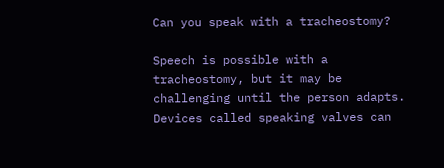Can you speak with a tracheostomy?

Speech is possible with a tracheostomy, but it may be challenging until the person adapts. Devices called speaking valves can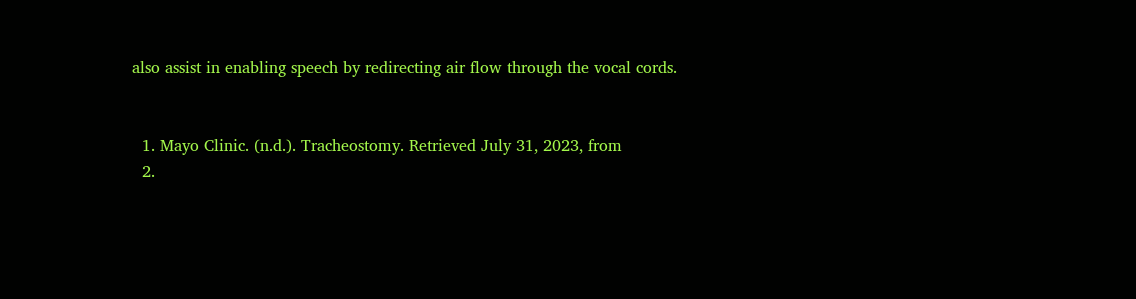also assist in enabling speech by redirecting air flow through the vocal cords.


  1. Mayo Clinic. (n.d.). Tracheostomy. Retrieved July 31, 2023, from
  2.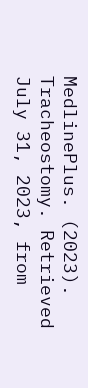MedlinePlus. (2023). Tracheostomy. Retrieved July 31, 2023, from